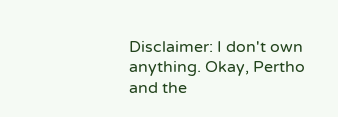Disclaimer: I don't own anything. Okay, Pertho and the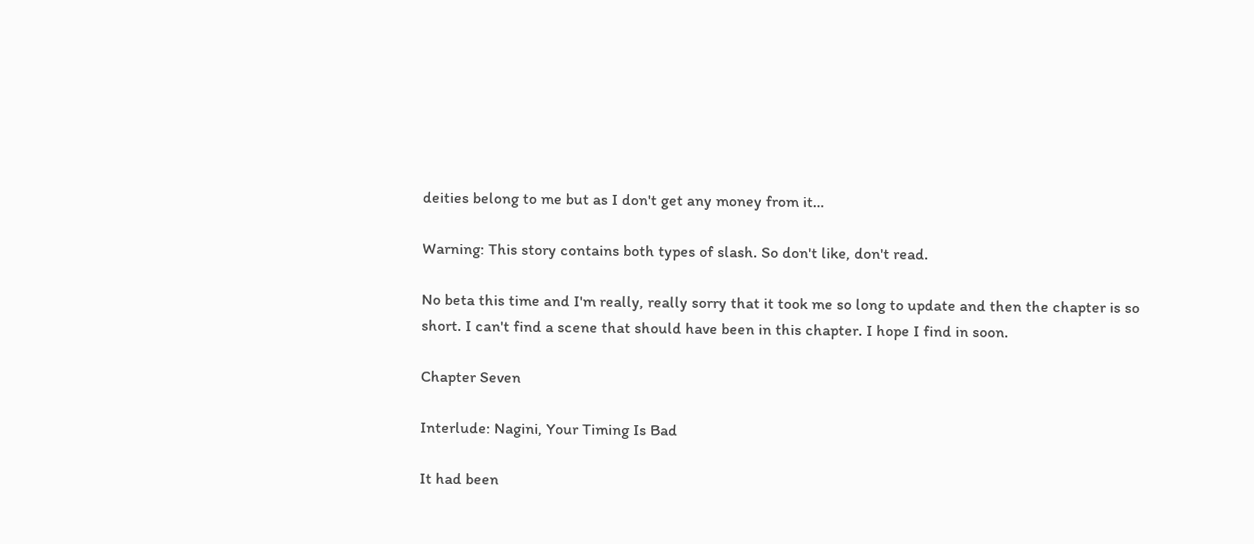deities belong to me but as I don't get any money from it…

Warning: This story contains both types of slash. So don't like, don't read.

No beta this time and I'm really, really sorry that it took me so long to update and then the chapter is so short. I can't find a scene that should have been in this chapter. I hope I find in soon.

Chapter Seven

Interlude: Nagini, Your Timing Is Bad

It had been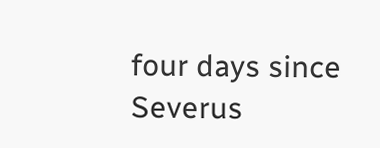four days since Severus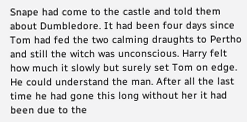Snape had come to the castle and told them about Dumbledore. It had been four days since Tom had fed the two calming draughts to Pertho and still the witch was unconscious. Harry felt how much it slowly but surely set Tom on edge. He could understand the man. After all the last time he had gone this long without her it had been due to the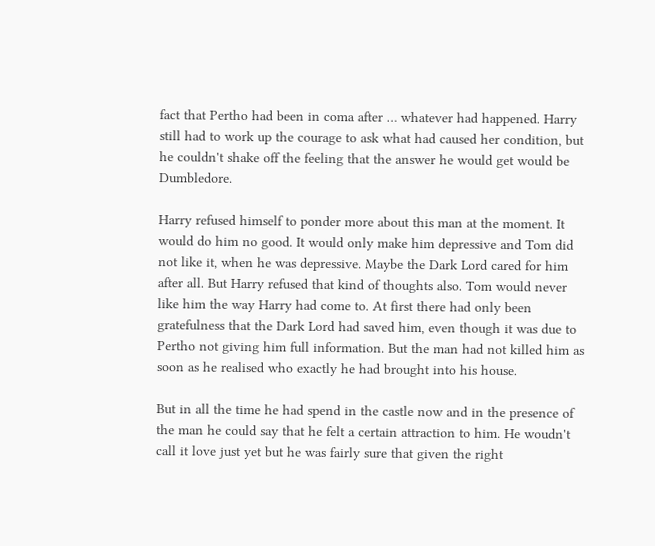fact that Pertho had been in coma after … whatever had happened. Harry still had to work up the courage to ask what had caused her condition, but he couldn't shake off the feeling that the answer he would get would be Dumbledore.

Harry refused himself to ponder more about this man at the moment. It would do him no good. It would only make him depressive and Tom did not like it, when he was depressive. Maybe the Dark Lord cared for him after all. But Harry refused that kind of thoughts also. Tom would never like him the way Harry had come to. At first there had only been gratefulness that the Dark Lord had saved him, even though it was due to Pertho not giving him full information. But the man had not killed him as soon as he realised who exactly he had brought into his house.

But in all the time he had spend in the castle now and in the presence of the man he could say that he felt a certain attraction to him. He woudn't call it love just yet but he was fairly sure that given the right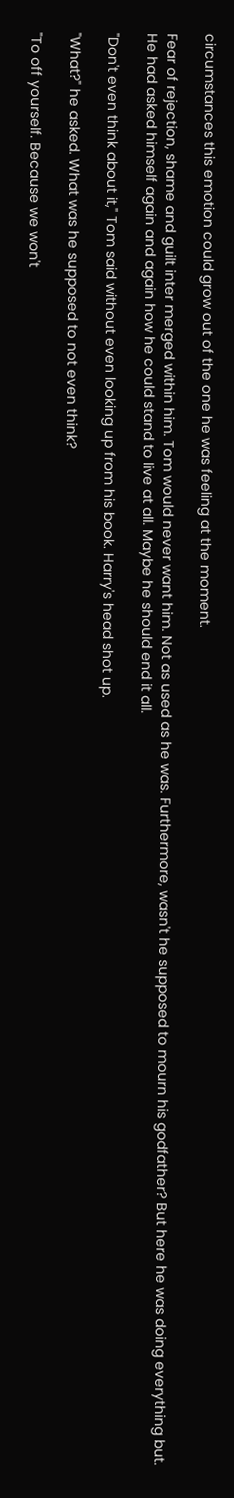circumstances this emotion could grow out of the one he was feeling at the moment.

Fear of rejection, shame and guilt inter merged within him. Tom would never want him. Not as used as he was. Furthermore, wasn't he supposed to mourn his godfather? But here he was doing everything but. He had asked himself again and again how he could stand to live at all. Maybe he should end it all.

"Don't even think about it," Tom said without even looking up from his book. Harry's head shot up.

"What?" he asked. What was he supposed to not even think?

"To off yourself. Because we won't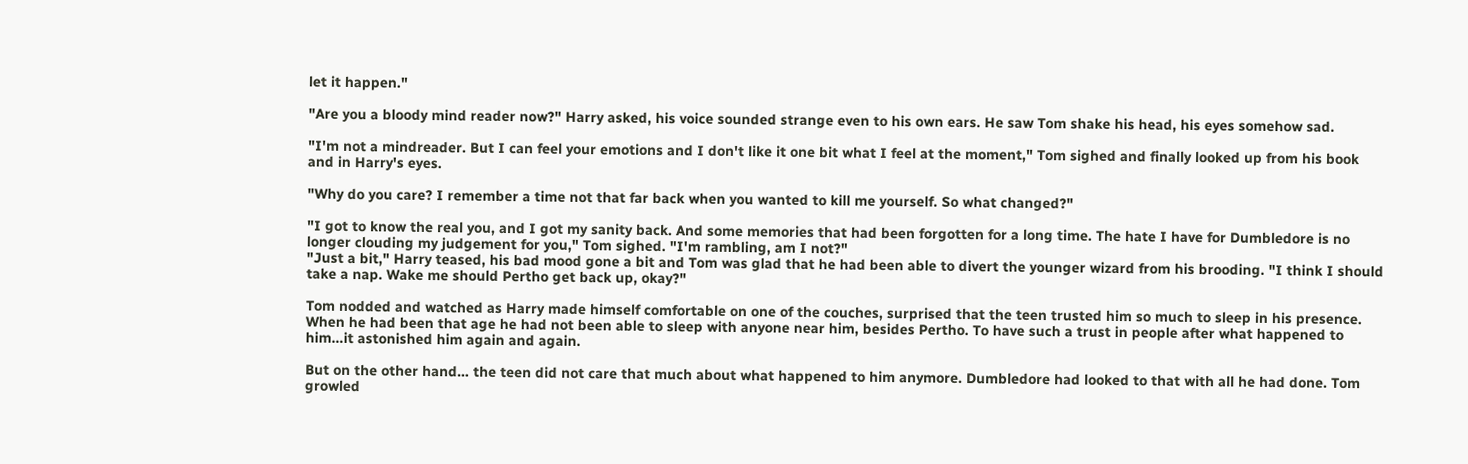let it happen."

"Are you a bloody mind reader now?" Harry asked, his voice sounded strange even to his own ears. He saw Tom shake his head, his eyes somehow sad.

"I'm not a mindreader. But I can feel your emotions and I don't like it one bit what I feel at the moment," Tom sighed and finally looked up from his book and in Harry's eyes.

"Why do you care? I remember a time not that far back when you wanted to kill me yourself. So what changed?"

"I got to know the real you, and I got my sanity back. And some memories that had been forgotten for a long time. The hate I have for Dumbledore is no longer clouding my judgement for you," Tom sighed. "I'm rambling, am I not?"
"Just a bit," Harry teased, his bad mood gone a bit and Tom was glad that he had been able to divert the younger wizard from his brooding. "I think I should take a nap. Wake me should Pertho get back up, okay?"

Tom nodded and watched as Harry made himself comfortable on one of the couches, surprised that the teen trusted him so much to sleep in his presence. When he had been that age he had not been able to sleep with anyone near him, besides Pertho. To have such a trust in people after what happened to him…it astonished him again and again.

But on the other hand… the teen did not care that much about what happened to him anymore. Dumbledore had looked to that with all he had done. Tom growled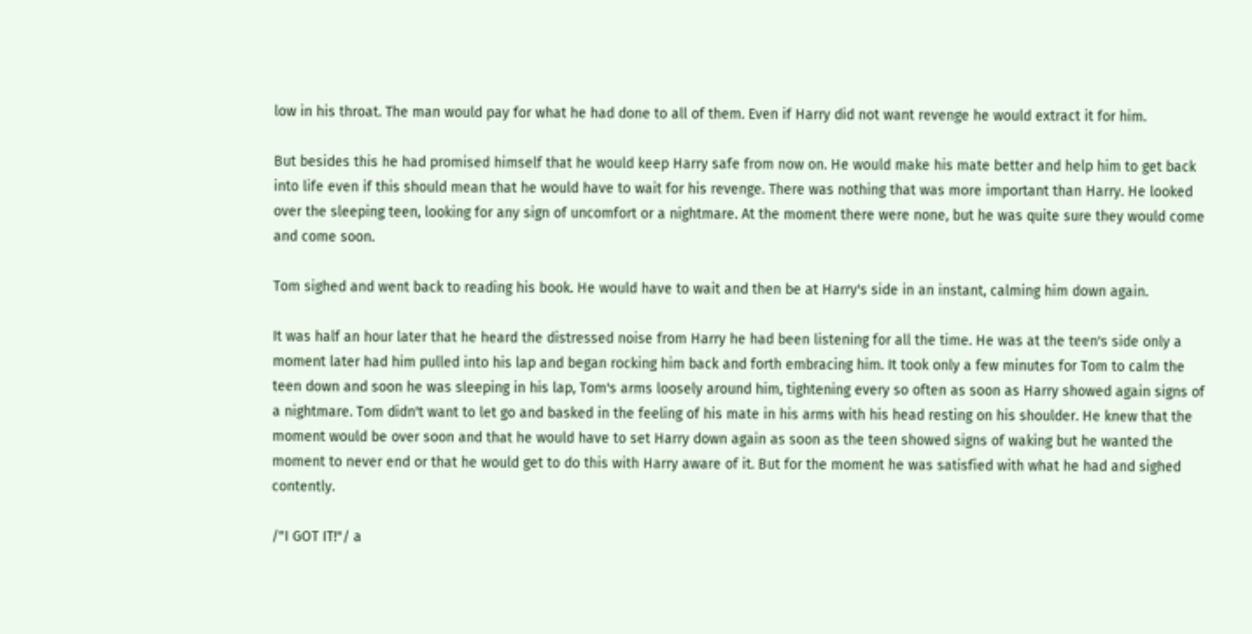low in his throat. The man would pay for what he had done to all of them. Even if Harry did not want revenge he would extract it for him.

But besides this he had promised himself that he would keep Harry safe from now on. He would make his mate better and help him to get back into life even if this should mean that he would have to wait for his revenge. There was nothing that was more important than Harry. He looked over the sleeping teen, looking for any sign of uncomfort or a nightmare. At the moment there were none, but he was quite sure they would come and come soon.

Tom sighed and went back to reading his book. He would have to wait and then be at Harry's side in an instant, calming him down again.

It was half an hour later that he heard the distressed noise from Harry he had been listening for all the time. He was at the teen's side only a moment later had him pulled into his lap and began rocking him back and forth embracing him. It took only a few minutes for Tom to calm the teen down and soon he was sleeping in his lap, Tom's arms loosely around him, tightening every so often as soon as Harry showed again signs of a nightmare. Tom didn't want to let go and basked in the feeling of his mate in his arms with his head resting on his shoulder. He knew that the moment would be over soon and that he would have to set Harry down again as soon as the teen showed signs of waking but he wanted the moment to never end or that he would get to do this with Harry aware of it. But for the moment he was satisfied with what he had and sighed contently.

/"I GOT IT!"/ a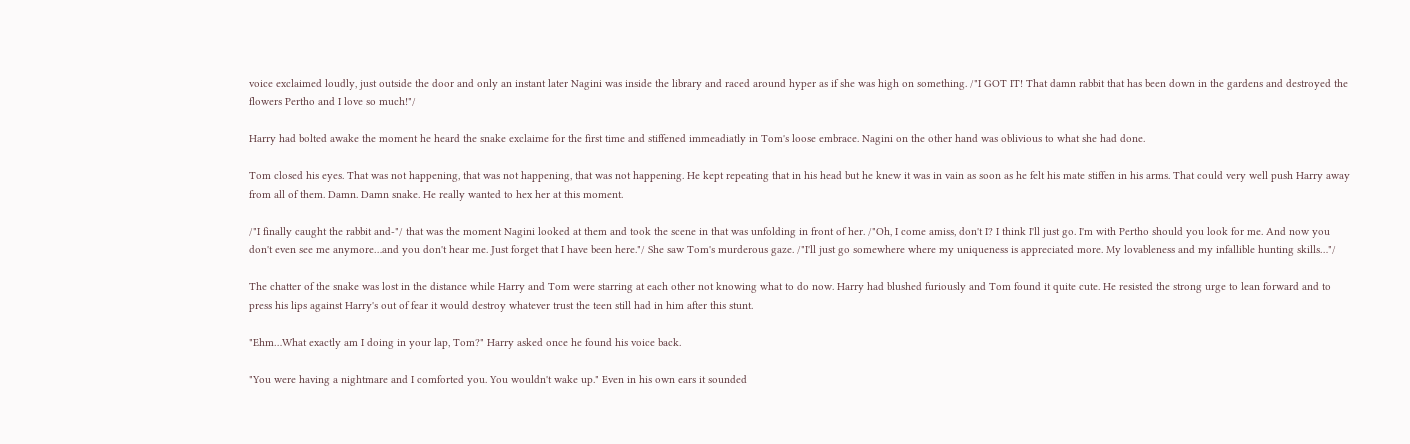voice exclaimed loudly, just outside the door and only an instant later Nagini was inside the library and raced around hyper as if she was high on something. /"I GOT IT! That damn rabbit that has been down in the gardens and destroyed the flowers Pertho and I love so much!"/

Harry had bolted awake the moment he heard the snake exclaime for the first time and stiffened immeadiatly in Tom's loose embrace. Nagini on the other hand was oblivious to what she had done.

Tom closed his eyes. That was not happening, that was not happening, that was not happening. He kept repeating that in his head but he knew it was in vain as soon as he felt his mate stiffen in his arms. That could very well push Harry away from all of them. Damn. Damn snake. He really wanted to hex her at this moment.

/"I finally caught the rabbit and-"/ that was the moment Nagini looked at them and took the scene in that was unfolding in front of her. /"Oh, I come amiss, don't I? I think I'll just go. I'm with Pertho should you look for me. And now you don't even see me anymore…and you don't hear me. Just forget that I have been here."/ She saw Tom's murderous gaze. /"I'll just go somewhere where my uniqueness is appreciated more. My lovableness and my infallible hunting skills…"/

The chatter of the snake was lost in the distance while Harry and Tom were starring at each other not knowing what to do now. Harry had blushed furiously and Tom found it quite cute. He resisted the strong urge to lean forward and to press his lips against Harry's out of fear it would destroy whatever trust the teen still had in him after this stunt.

"Ehm…What exactly am I doing in your lap, Tom?" Harry asked once he found his voice back.

"You were having a nightmare and I comforted you. You wouldn't wake up." Even in his own ears it sounded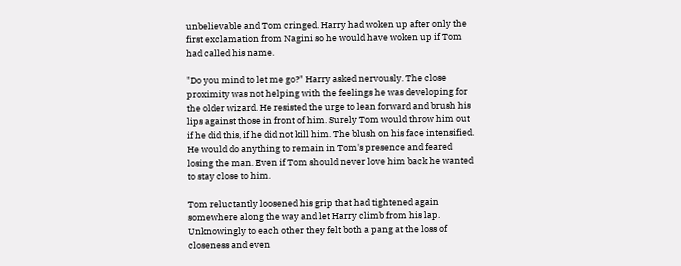unbelievable and Tom cringed. Harry had woken up after only the first exclamation from Nagini so he would have woken up if Tom had called his name.

"Do you mind to let me go?" Harry asked nervously. The close proximity was not helping with the feelings he was developing for the older wizard. He resisted the urge to lean forward and brush his lips against those in front of him. Surely Tom would throw him out if he did this, if he did not kill him. The blush on his face intensified. He would do anything to remain in Tom's presence and feared losing the man. Even if Tom should never love him back he wanted to stay close to him.

Tom reluctantly loosened his grip that had tightened again somewhere along the way and let Harry climb from his lap. Unknowingly to each other they felt both a pang at the loss of closeness and even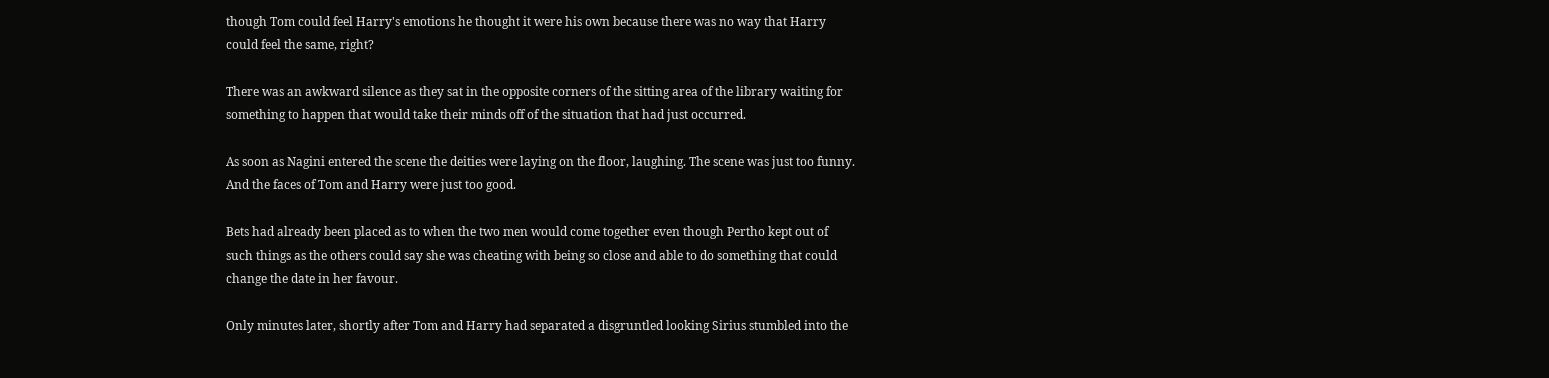though Tom could feel Harry's emotions he thought it were his own because there was no way that Harry could feel the same, right?

There was an awkward silence as they sat in the opposite corners of the sitting area of the library waiting for something to happen that would take their minds off of the situation that had just occurred.

As soon as Nagini entered the scene the deities were laying on the floor, laughing. The scene was just too funny. And the faces of Tom and Harry were just too good.

Bets had already been placed as to when the two men would come together even though Pertho kept out of such things as the others could say she was cheating with being so close and able to do something that could change the date in her favour.

Only minutes later, shortly after Tom and Harry had separated a disgruntled looking Sirius stumbled into the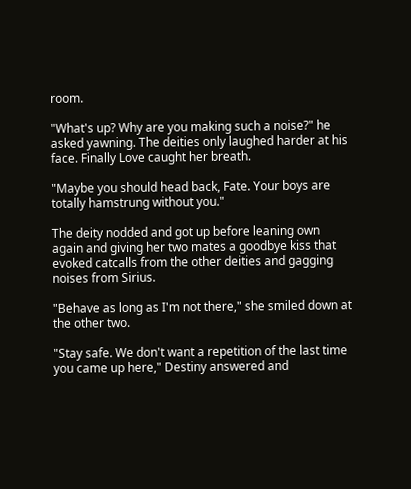room.

"What's up? Why are you making such a noise?" he asked yawning. The deities only laughed harder at his face. Finally Love caught her breath.

"Maybe you should head back, Fate. Your boys are totally hamstrung without you."

The deity nodded and got up before leaning own again and giving her two mates a goodbye kiss that evoked catcalls from the other deities and gagging noises from Sirius.

"Behave as long as I'm not there," she smiled down at the other two.

"Stay safe. We don't want a repetition of the last time you came up here," Destiny answered and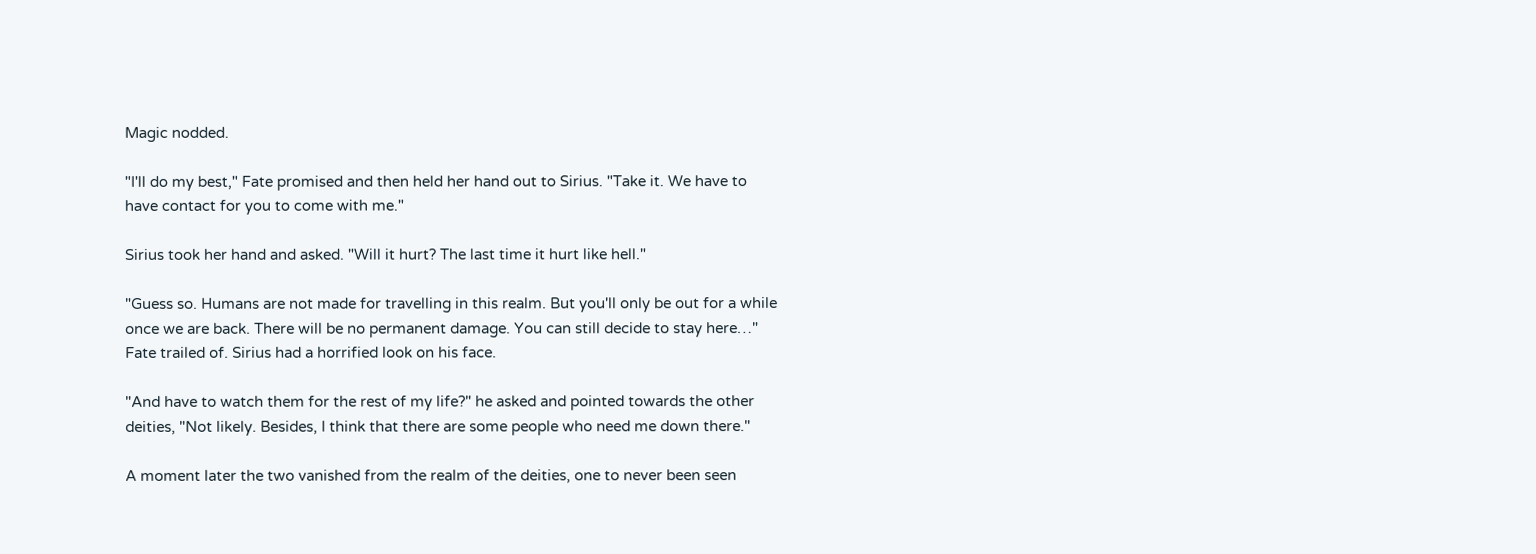Magic nodded.

"I'll do my best," Fate promised and then held her hand out to Sirius. "Take it. We have to have contact for you to come with me."

Sirius took her hand and asked. "Will it hurt? The last time it hurt like hell."

"Guess so. Humans are not made for travelling in this realm. But you'll only be out for a while once we are back. There will be no permanent damage. You can still decide to stay here…" Fate trailed of. Sirius had a horrified look on his face.

"And have to watch them for the rest of my life?" he asked and pointed towards the other deities, "Not likely. Besides, I think that there are some people who need me down there."

A moment later the two vanished from the realm of the deities, one to never been seen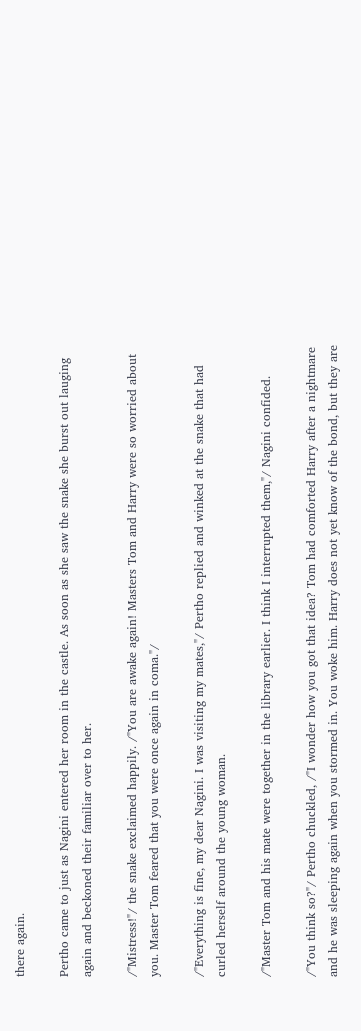there again.

Pertho came to just as Nagini entered her room in the castle. As soon as she saw the snake she burst out lauging again and beckoned their familiar over to her.

/"Mistress!"/ the snake exclaimed happily. /"You are awake again! Masters Tom and Harry were so worried about you. Master Tom feared that you were once again in coma."/

/"Everything is fine, my dear Nagini. I was visiting my mates,"/ Pertho replied and winked at the snake that had curled herself around the young woman.

/"Master Tom and his mate were together in the library earlier. I think I interrupted them,"/ Nagini confided.

/"You think so?"/ Pertho chuckled, /"I wonder how you got that idea? Tom had comforted Harry after a nightmare and he was sleeping again when you stormed in. You woke him. Harry does not yet know of the bond, but they are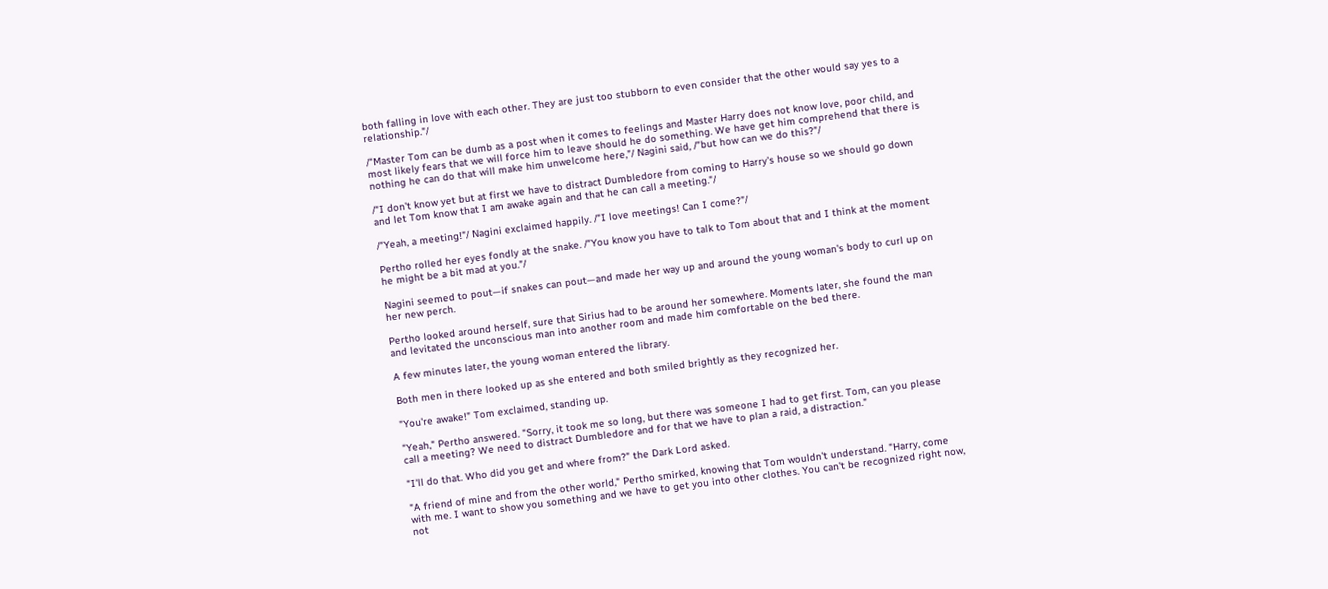both falling in love with each other. They are just too stubborn to even consider that the other would say yes to a relationship."/

/"Master Tom can be dumb as a post when it comes to feelings and Master Harry does not know love, poor child, and most likely fears that we will force him to leave should he do something. We have get him comprehend that there is nothing he can do that will make him unwelcome here,"/ Nagini said, /"but how can we do this?"/

/"I don't know yet but at first we have to distract Dumbledore from coming to Harry's house so we should go down and let Tom know that I am awake again and that he can call a meeting."/

/"Yeah, a meeting!"/ Nagini exclaimed happily. /"I love meetings! Can I come?"/

Pertho rolled her eyes fondly at the snake. /"You know you have to talk to Tom about that and I think at the moment he might be a bit mad at you."/

Nagini seemed to pout—if snakes can pout—and made her way up and around the young woman's body to curl up on her new perch.

Pertho looked around herself, sure that Sirius had to be around her somewhere. Moments later, she found the man and levitated the unconscious man into another room and made him comfortable on the bed there.

A few minutes later, the young woman entered the library.

Both men in there looked up as she entered and both smiled brightly as they recognized her.

"You're awake!" Tom exclaimed, standing up.

"Yeah," Pertho answered. "Sorry, it took me so long, but there was someone I had to get first. Tom, can you please call a meeting? We need to distract Dumbledore and for that we have to plan a raid, a distraction."

"I'll do that. Who did you get and where from?" the Dark Lord asked.

"A friend of mine and from the other world," Pertho smirked, knowing that Tom wouldn't understand. "Harry, come with me. I want to show you something and we have to get you into other clothes. You can't be recognized right now, not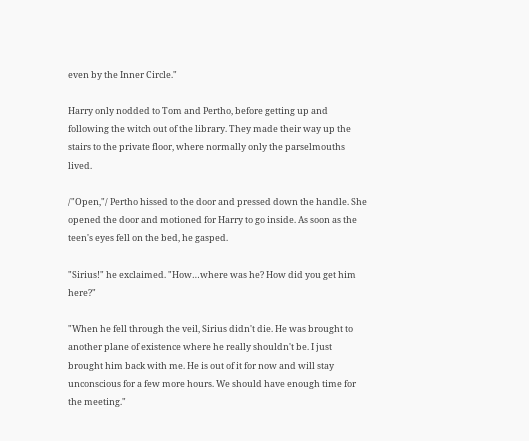even by the Inner Circle."

Harry only nodded to Tom and Pertho, before getting up and following the witch out of the library. They made their way up the stairs to the private floor, where normally only the parselmouths lived.

/"Open,"/ Pertho hissed to the door and pressed down the handle. She opened the door and motioned for Harry to go inside. As soon as the teen's eyes fell on the bed, he gasped.

"Sirius!" he exclaimed. "How…where was he? How did you get him here?"

"When he fell through the veil, Sirius didn't die. He was brought to another plane of existence where he really shouldn't be. I just brought him back with me. He is out of it for now and will stay unconscious for a few more hours. We should have enough time for the meeting."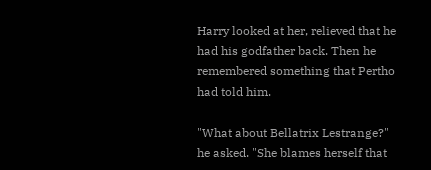Harry looked at her, relieved that he had his godfather back. Then he remembered something that Pertho had told him.

"What about Bellatrix Lestrange?" he asked. "She blames herself that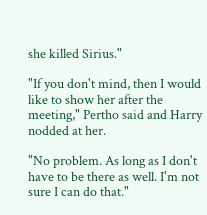she killed Sirius."

"If you don't mind, then I would like to show her after the meeting," Pertho said and Harry nodded at her.

"No problem. As long as I don't have to be there as well. I'm not sure I can do that."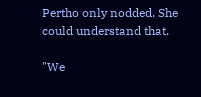Pertho only nodded. She could understand that.

"We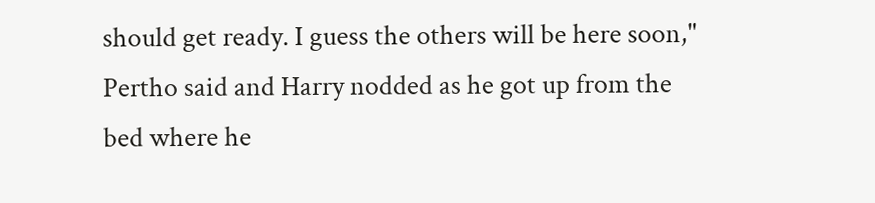should get ready. I guess the others will be here soon," Pertho said and Harry nodded as he got up from the bed where he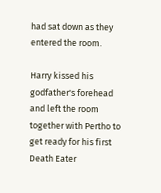had sat down as they entered the room.

Harry kissed his godfather's forehead and left the room together with Pertho to get ready for his first Death Eater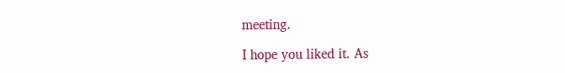meeting.

I hope you liked it. As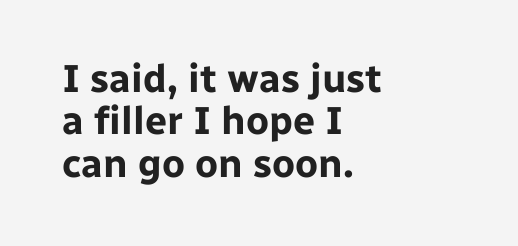I said, it was just a filler I hope I can go on soon.